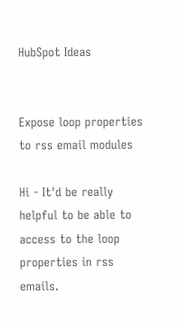HubSpot Ideas


Expose loop properties to rss email modules

Hi - It'd be really helpful to be able to access to the loop properties in rss emails.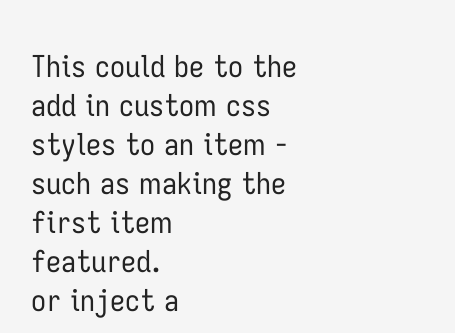This could be to the add in custom css styles to an item - such as making the first item featured.
or inject a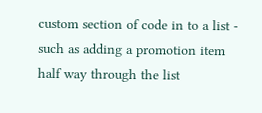custom section of code in to a list - such as adding a promotion item half way through the list